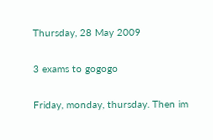Thursday, 28 May 2009

3 exams to gogogo

Friday, monday, thursday. Then im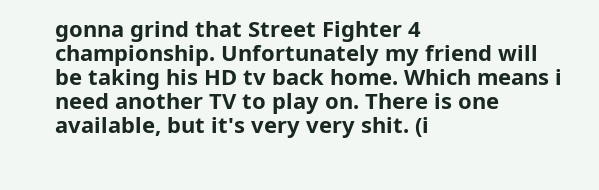gonna grind that Street Fighter 4 championship. Unfortunately my friend will be taking his HD tv back home. Which means i need another TV to play on. There is one available, but it's very very shit. (i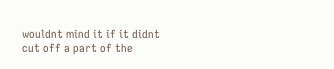wouldnt mind it if it didnt cut off a part of the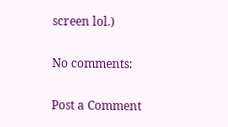screen lol.)

No comments:

Post a Comment